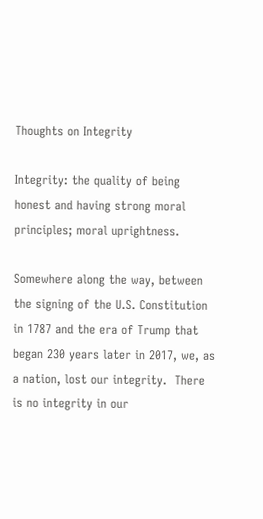Thoughts on Integrity

Integrity: the quality of being honest and having strong moral principles; moral uprightness.

Somewhere along the way, between the signing of the U.S. Constitution in 1787 and the era of Trump that began 230 years later in 2017, we, as a nation, lost our integrity.  There is no integrity in our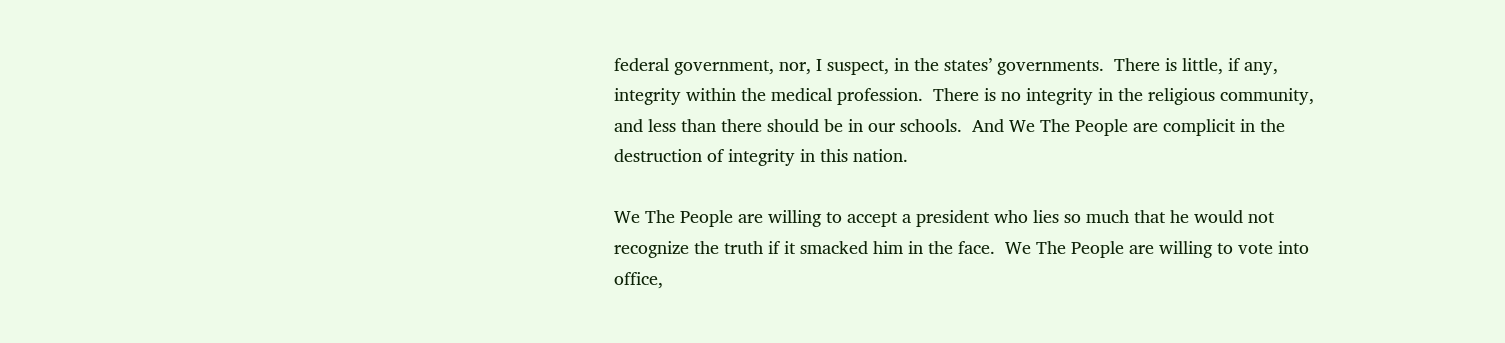federal government, nor, I suspect, in the states’ governments.  There is little, if any, integrity within the medical profession.  There is no integrity in the religious community, and less than there should be in our schools.  And We The People are complicit in the destruction of integrity in this nation.

We The People are willing to accept a president who lies so much that he would not recognize the truth if it smacked him in the face.  We The People are willing to vote into office,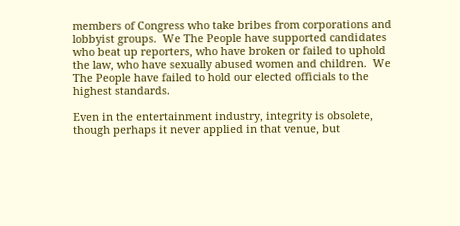members of Congress who take bribes from corporations and lobbyist groups.  We The People have supported candidates who beat up reporters, who have broken or failed to uphold the law, who have sexually abused women and children.  We The People have failed to hold our elected officials to the highest standards.

Even in the entertainment industry, integrity is obsolete, though perhaps it never applied in that venue, but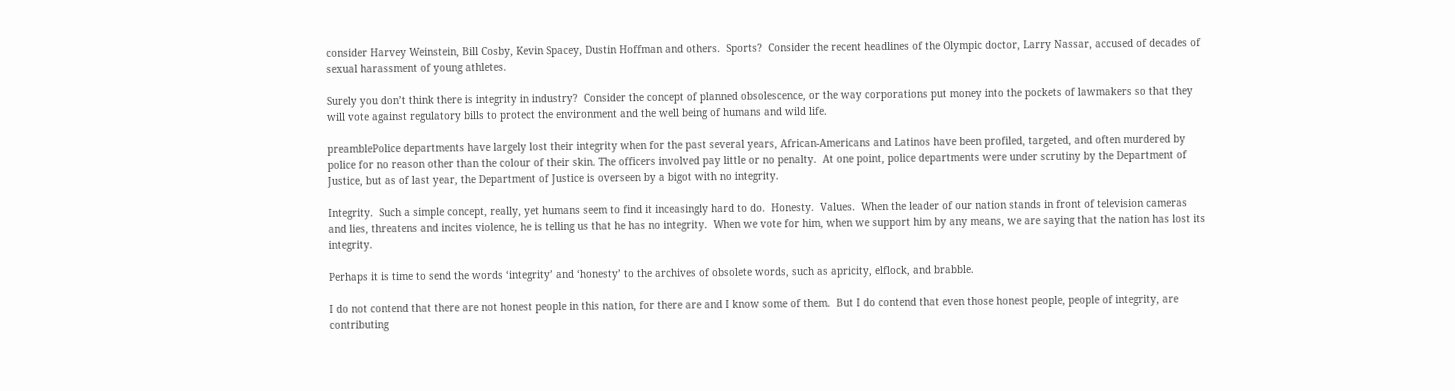consider Harvey Weinstein, Bill Cosby, Kevin Spacey, Dustin Hoffman and others.  Sports?  Consider the recent headlines of the Olympic doctor, Larry Nassar, accused of decades of sexual harassment of young athletes.

Surely you don’t think there is integrity in industry?  Consider the concept of planned obsolescence, or the way corporations put money into the pockets of lawmakers so that they will vote against regulatory bills to protect the environment and the well being of humans and wild life.

preamblePolice departments have largely lost their integrity when for the past several years, African-Americans and Latinos have been profiled, targeted, and often murdered by police for no reason other than the colour of their skin. The officers involved pay little or no penalty.  At one point, police departments were under scrutiny by the Department of Justice, but as of last year, the Department of Justice is overseen by a bigot with no integrity.

Integrity.  Such a simple concept, really, yet humans seem to find it inceasingly hard to do.  Honesty.  Values.  When the leader of our nation stands in front of television cameras and lies, threatens and incites violence, he is telling us that he has no integrity.  When we vote for him, when we support him by any means, we are saying that the nation has lost its integrity.

Perhaps it is time to send the words ‘integrity’ and ‘honesty’ to the archives of obsolete words, such as apricity, elflock, and brabble.

I do not contend that there are not honest people in this nation, for there are and I know some of them.  But I do contend that even those honest people, people of integrity, are contributing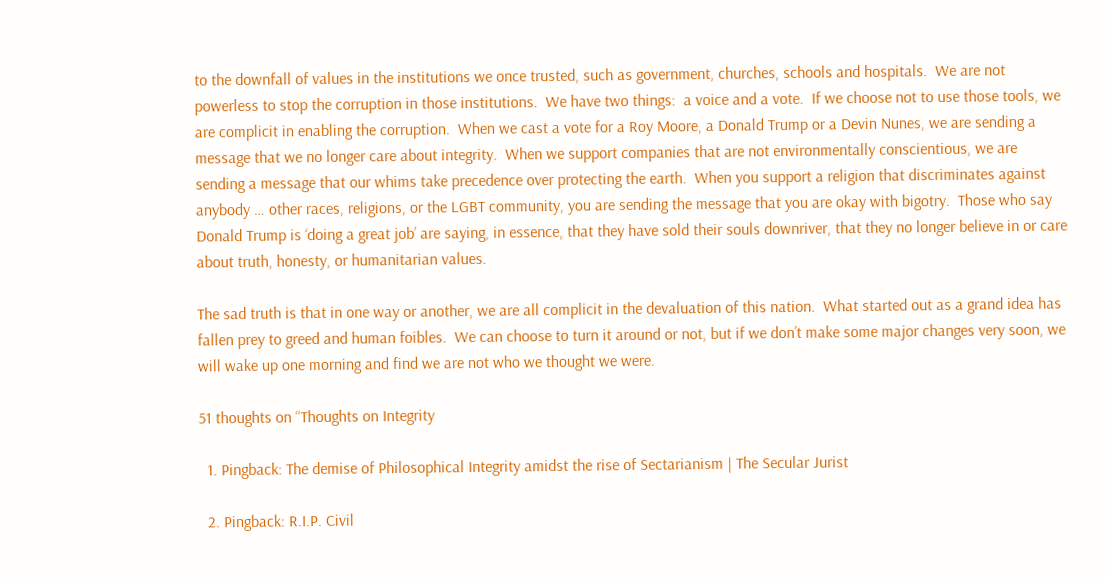to the downfall of values in the institutions we once trusted, such as government, churches, schools and hospitals.  We are not powerless to stop the corruption in those institutions.  We have two things:  a voice and a vote.  If we choose not to use those tools, we are complicit in enabling the corruption.  When we cast a vote for a Roy Moore, a Donald Trump or a Devin Nunes, we are sending a message that we no longer care about integrity.  When we support companies that are not environmentally conscientious, we are sending a message that our whims take precedence over protecting the earth.  When you support a religion that discriminates against anybody … other races, religions, or the LGBT community, you are sending the message that you are okay with bigotry.  Those who say Donald Trump is ‘doing a great job’ are saying, in essence, that they have sold their souls downriver, that they no longer believe in or care about truth, honesty, or humanitarian values.

The sad truth is that in one way or another, we are all complicit in the devaluation of this nation.  What started out as a grand idea has fallen prey to greed and human foibles.  We can choose to turn it around or not, but if we don’t make some major changes very soon, we will wake up one morning and find we are not who we thought we were.

51 thoughts on “Thoughts on Integrity

  1. Pingback: The demise of Philosophical Integrity amidst the rise of Sectarianism | The Secular Jurist

  2. Pingback: R.I.P. Civil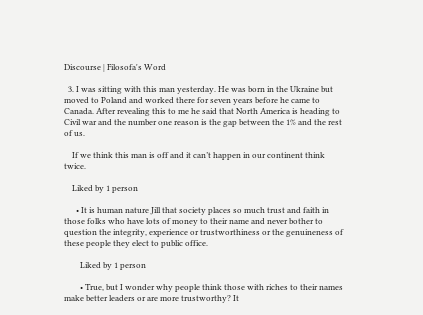Discourse | Filosofa's Word

  3. I was sitting with this man yesterday. He was born in the Ukraine but moved to Poland and worked there for seven years before he came to Canada. After revealing this to me he said that North America is heading to Civil war and the number one reason is the gap between the 1% and the rest of us.

    If we think this man is off and it can’t happen in our continent think twice.

    Liked by 1 person

      • It is human nature Jill that society places so much trust and faith in those folks who have lots of money to their name and never bother to question the integrity, experience or trustworthiness or the genuineness of these people they elect to public office.

        Liked by 1 person

        • True, but I wonder why people think those with riches to their names make better leaders or are more trustworthy? It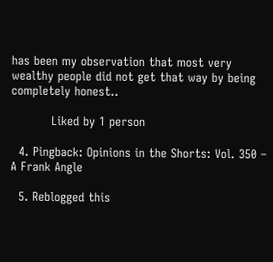has been my observation that most very wealthy people did not get that way by being completely honest..

          Liked by 1 person

  4. Pingback: Opinions in the Shorts: Vol. 350 – A Frank Angle

  5. Reblogged this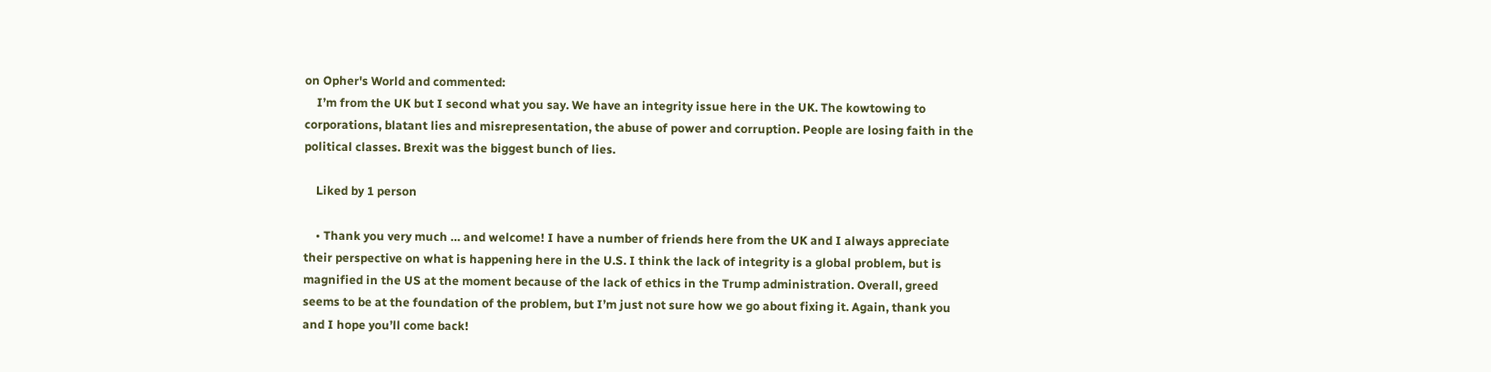on Opher's World and commented:
    I’m from the UK but I second what you say. We have an integrity issue here in the UK. The kowtowing to corporations, blatant lies and misrepresentation, the abuse of power and corruption. People are losing faith in the political classes. Brexit was the biggest bunch of lies.

    Liked by 1 person

    • Thank you very much … and welcome! I have a number of friends here from the UK and I always appreciate their perspective on what is happening here in the U.S. I think the lack of integrity is a global problem, but is magnified in the US at the moment because of the lack of ethics in the Trump administration. Overall, greed seems to be at the foundation of the problem, but I’m just not sure how we go about fixing it. Again, thank you and I hope you’ll come back!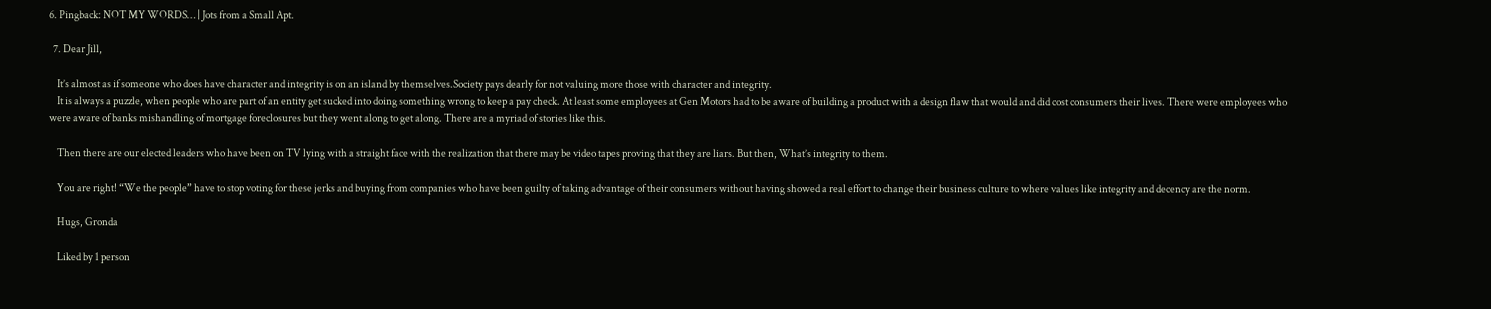6. Pingback: NOT MY WORDS… | Jots from a Small Apt.

  7. Dear Jill,

    It’s almost as if someone who does have character and integrity is on an island by themselves.Society pays dearly for not valuing more those with character and integrity.
    It is always a puzzle, when people who are part of an entity get sucked into doing something wrong to keep a pay check. At least some employees at Gen Motors had to be aware of building a product with a design flaw that would and did cost consumers their lives. There were employees who were aware of banks mishandling of mortgage foreclosures but they went along to get along. There are a myriad of stories like this.

    Then there are our elected leaders who have been on TV lying with a straight face with the realization that there may be video tapes proving that they are liars. But then, What’s integrity to them.

    You are right! “We the people” have to stop voting for these jerks and buying from companies who have been guilty of taking advantage of their consumers without having showed a real effort to change their business culture to where values like integrity and decency are the norm.

    Hugs, Gronda

    Liked by 1 person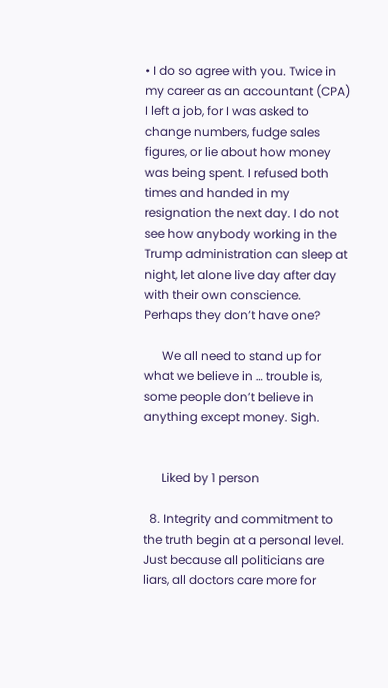• I do so agree with you. Twice in my career as an accountant (CPA) I left a job, for I was asked to change numbers, fudge sales figures, or lie about how money was being spent. I refused both times and handed in my resignation the next day. I do not see how anybody working in the Trump administration can sleep at night, let alone live day after day with their own conscience. Perhaps they don’t have one?

      We all need to stand up for what we believe in … trouble is, some people don’t believe in anything except money. Sigh.


      Liked by 1 person

  8. Integrity and commitment to the truth begin at a personal level. Just because all politicians are liars, all doctors care more for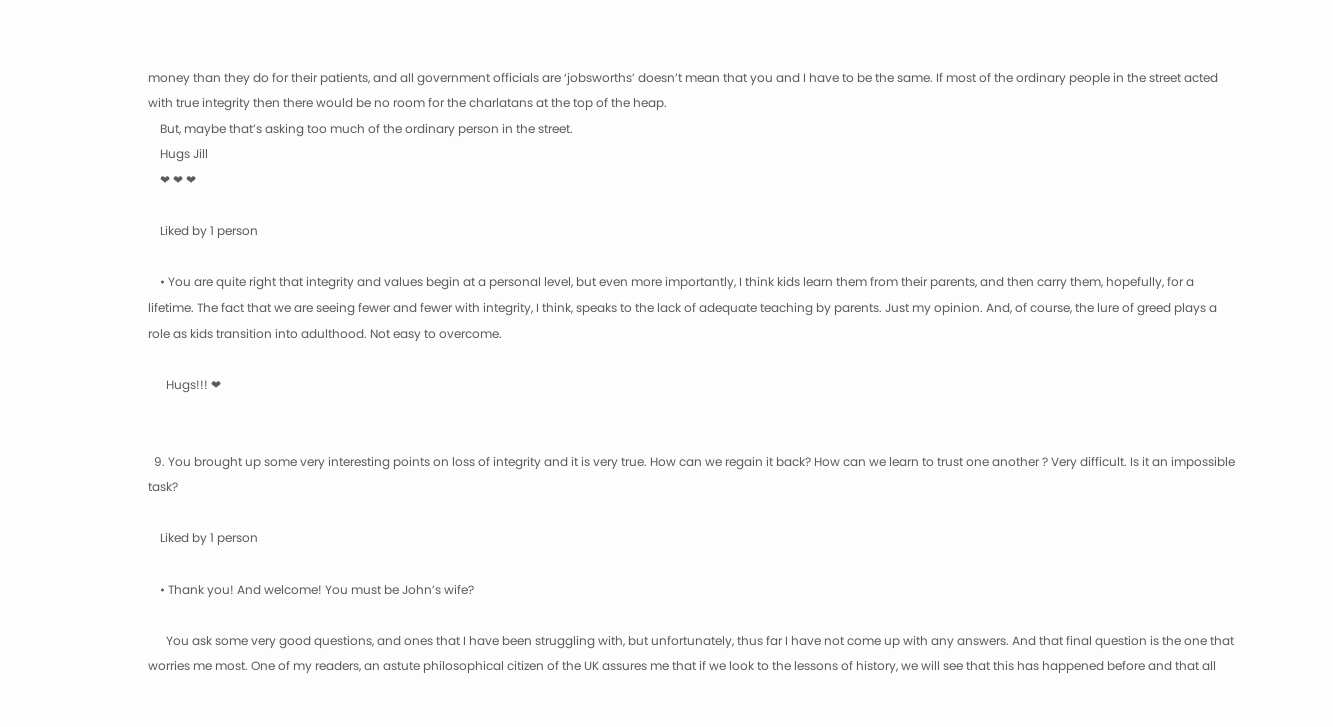money than they do for their patients, and all government officials are ‘jobsworths’ doesn’t mean that you and I have to be the same. If most of the ordinary people in the street acted with true integrity then there would be no room for the charlatans at the top of the heap.
    But, maybe that’s asking too much of the ordinary person in the street.
    Hugs Jill
    ❤ ❤ ❤

    Liked by 1 person

    • You are quite right that integrity and values begin at a personal level, but even more importantly, I think kids learn them from their parents, and then carry them, hopefully, for a lifetime. The fact that we are seeing fewer and fewer with integrity, I think, speaks to the lack of adequate teaching by parents. Just my opinion. And, of course, the lure of greed plays a role as kids transition into adulthood. Not easy to overcome.

      Hugs!!! ❤


  9. You brought up some very interesting points on loss of integrity and it is very true. How can we regain it back? How can we learn to trust one another ? Very difficult. Is it an impossible task?

    Liked by 1 person

    • Thank you! And welcome! You must be John’s wife?

      You ask some very good questions, and ones that I have been struggling with, but unfortunately, thus far I have not come up with any answers. And that final question is the one that worries me most. One of my readers, an astute philosophical citizen of the UK assures me that if we look to the lessons of history, we will see that this has happened before and that all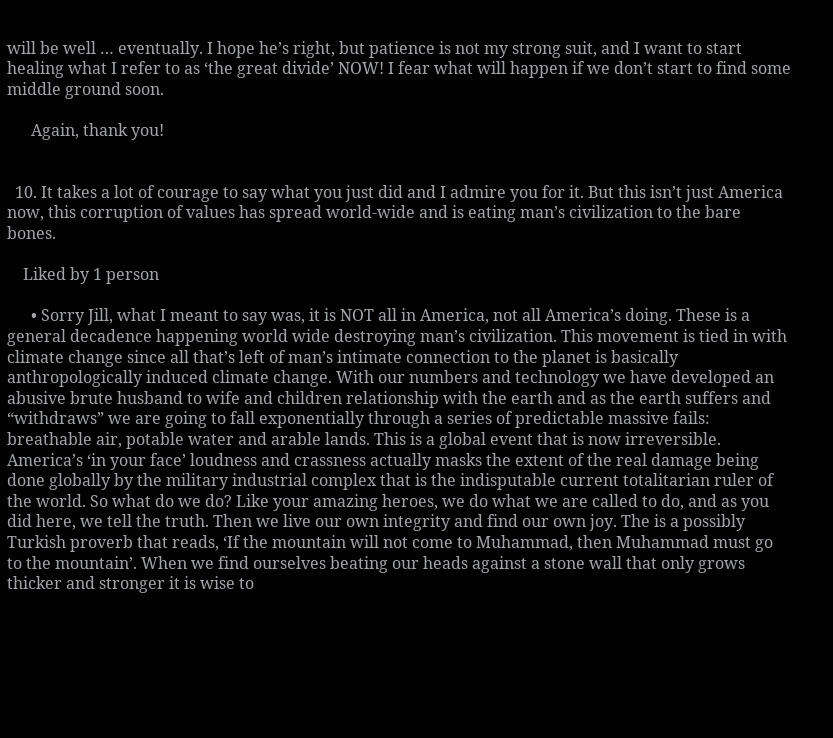will be well … eventually. I hope he’s right, but patience is not my strong suit, and I want to start healing what I refer to as ‘the great divide’ NOW! I fear what will happen if we don’t start to find some middle ground soon.

      Again, thank you!


  10. It takes a lot of courage to say what you just did and I admire you for it. But this isn’t just America now, this corruption of values has spread world-wide and is eating man’s civilization to the bare bones.

    Liked by 1 person

      • Sorry Jill, what I meant to say was, it is NOT all in America, not all America’s doing. These is a general decadence happening world wide destroying man’s civilization. This movement is tied in with climate change since all that’s left of man’s intimate connection to the planet is basically anthropologically induced climate change. With our numbers and technology we have developed an abusive brute husband to wife and children relationship with the earth and as the earth suffers and “withdraws” we are going to fall exponentially through a series of predictable massive fails: breathable air, potable water and arable lands. This is a global event that is now irreversible. America’s ‘in your face’ loudness and crassness actually masks the extent of the real damage being done globally by the military industrial complex that is the indisputable current totalitarian ruler of the world. So what do we do? Like your amazing heroes, we do what we are called to do, and as you did here, we tell the truth. Then we live our own integrity and find our own joy. The is a possibly Turkish proverb that reads, ‘If the mountain will not come to Muhammad, then Muhammad must go to the mountain’. When we find ourselves beating our heads against a stone wall that only grows thicker and stronger it is wise to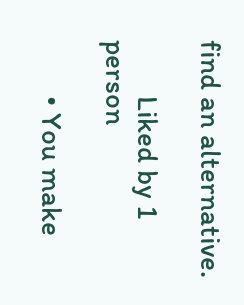find an alternative.

        Liked by 1 person

        • You make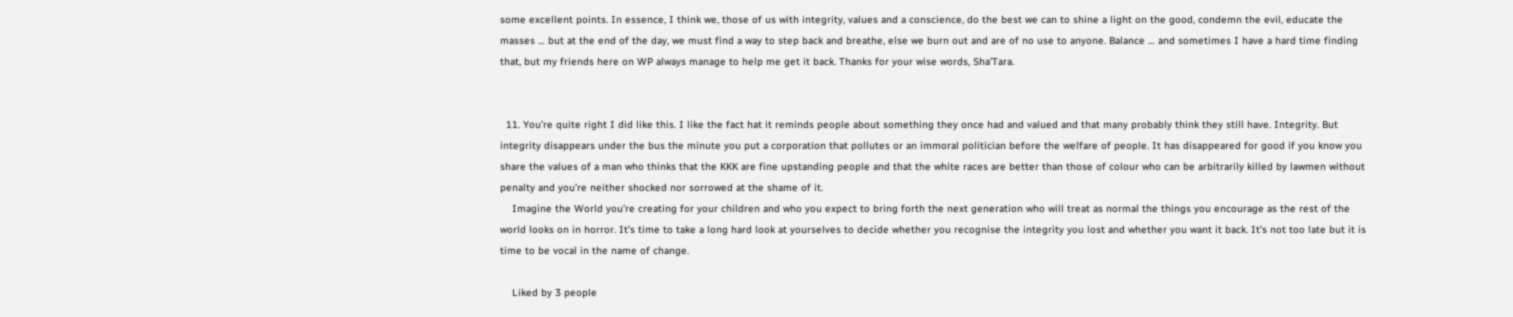some excellent points. In essence, I think we, those of us with integrity, values and a conscience, do the best we can to shine a light on the good, condemn the evil, educate the masses … but at the end of the day, we must find a way to step back and breathe, else we burn out and are of no use to anyone. Balance … and sometimes I have a hard time finding that, but my friends here on WP always manage to help me get it back. Thanks for your wise words, Sha’Tara.


  11. You’re quite right I did like this. I like the fact hat it reminds people about something they once had and valued and that many probably think they still have. Integrity. But integrity disappears under the bus the minute you put a corporation that pollutes or an immoral politician before the welfare of people. It has disappeared for good if you know you share the values of a man who thinks that the KKK are fine upstanding people and that the white races are better than those of colour who can be arbitrarily killed by lawmen without penalty and you’re neither shocked nor sorrowed at the shame of it.
    Imagine the World you’re creating for your children and who you expect to bring forth the next generation who will treat as normal the things you encourage as the rest of the world looks on in horror. It’s time to take a long hard look at yourselves to decide whether you recognise the integrity you lost and whether you want it back. It’s not too late but it is time to be vocal in the name of change.

    Liked by 3 people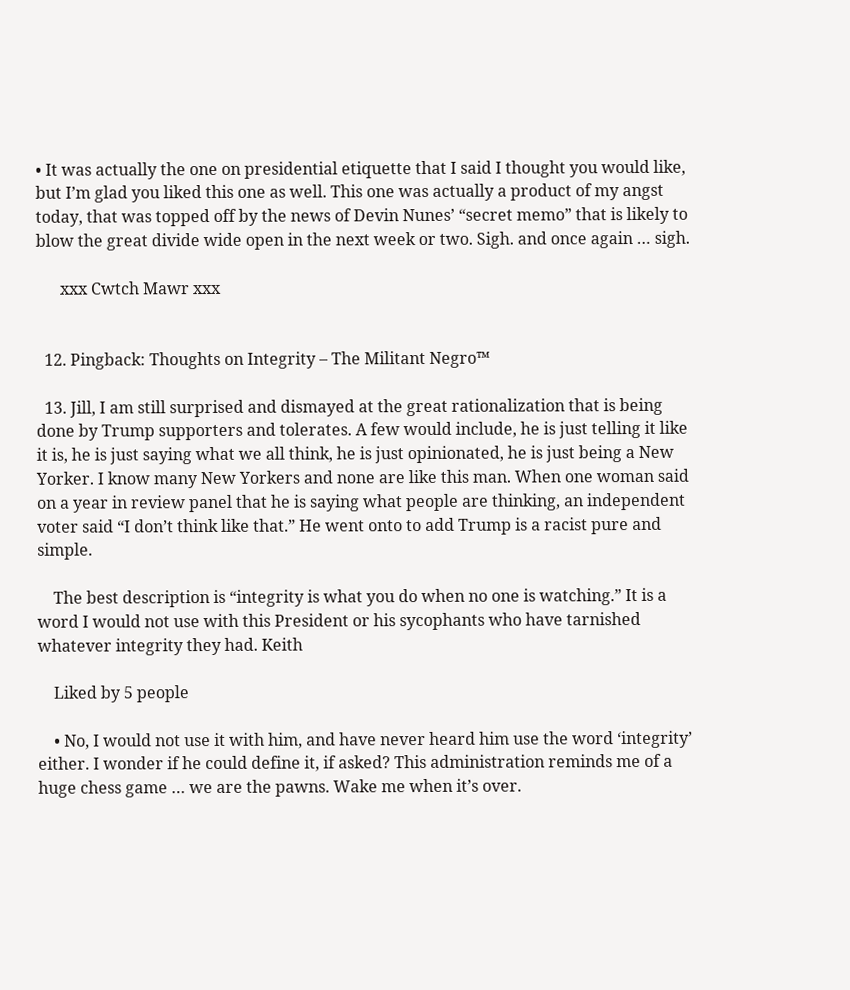• It was actually the one on presidential etiquette that I said I thought you would like, but I’m glad you liked this one as well. This one was actually a product of my angst today, that was topped off by the news of Devin Nunes’ “secret memo” that is likely to blow the great divide wide open in the next week or two. Sigh. and once again … sigh.

      xxx Cwtch Mawr xxx


  12. Pingback: Thoughts on Integrity – The Militant Negro™

  13. Jill, I am still surprised and dismayed at the great rationalization that is being done by Trump supporters and tolerates. A few would include, he is just telling it like it is, he is just saying what we all think, he is just opinionated, he is just being a New Yorker. I know many New Yorkers and none are like this man. When one woman said on a year in review panel that he is saying what people are thinking, an independent voter said “I don’t think like that.” He went onto to add Trump is a racist pure and simple.

    The best description is “integrity is what you do when no one is watching.” It is a word I would not use with this President or his sycophants who have tarnished whatever integrity they had. Keith

    Liked by 5 people

    • No, I would not use it with him, and have never heard him use the word ‘integrity’ either. I wonder if he could define it, if asked? This administration reminds me of a huge chess game … we are the pawns. Wake me when it’s over.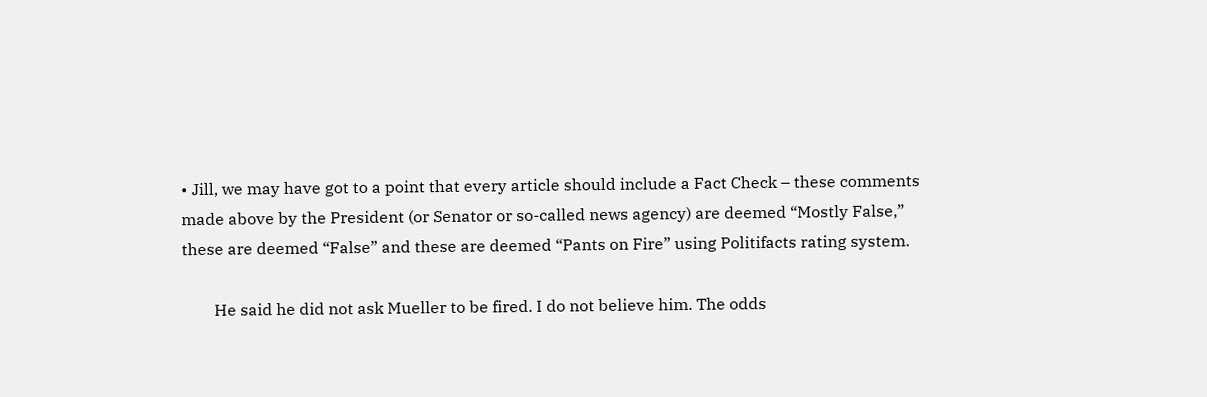• Jill, we may have got to a point that every article should include a Fact Check – these comments made above by the President (or Senator or so-called news agency) are deemed “Mostly False,” these are deemed “False” and these are deemed “Pants on Fire” using Politifacts rating system.

        He said he did not ask Mueller to be fired. I do not believe him. The odds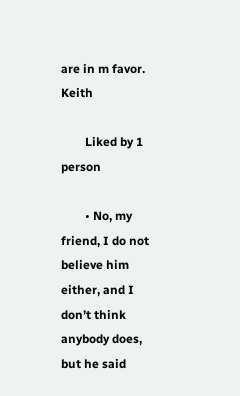are in m favor. Keith

        Liked by 1 person

        • No, my friend, I do not believe him either, and I don’t think anybody does, but he said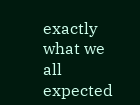exactly what we all expected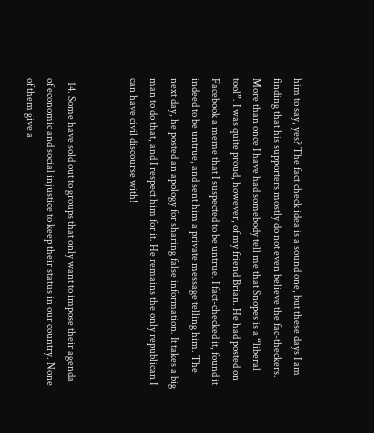him to say, yes? The fact check idea is a sound one, but these days I am finding that his supporters mostly do not even believe the fac-theckers. More than once I have had somebody tell me that Snopes is a “liberal tool”. I was quite proud, however, of my friend Brian. He had posted on Facebook a meme that I suspected to be untrue. I fact-checked it, found it indeed to be untrue, and sent him a private message telling him. The next day, he posted an apology for sharing false information. It takes a big man to do that, and I respect him for it. He remains the only republican I can have civil discourse with!


  14. Some have sold out to groups that only want to impose their agenda of economic and social injustice to keep their status in our country. None of them give a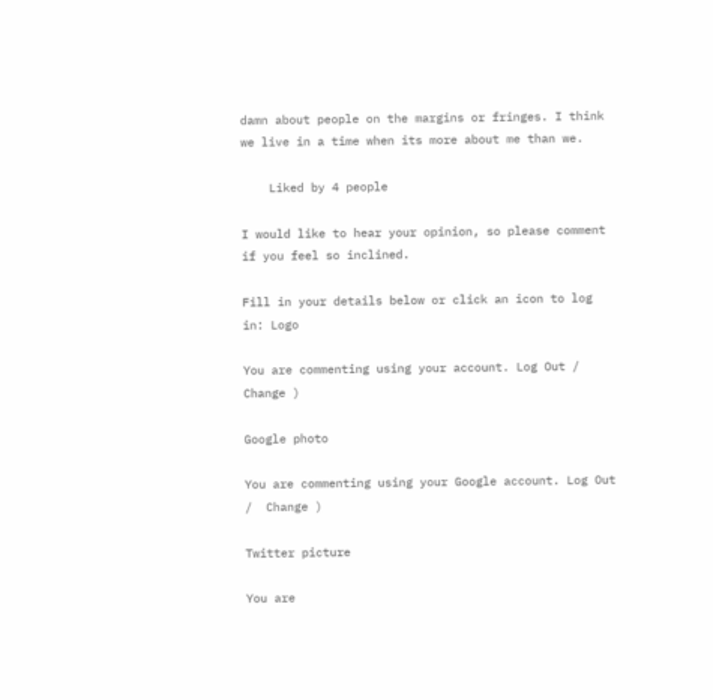damn about people on the margins or fringes. I think we live in a time when its more about me than we.

    Liked by 4 people

I would like to hear your opinion, so please comment if you feel so inclined.

Fill in your details below or click an icon to log in: Logo

You are commenting using your account. Log Out /  Change )

Google photo

You are commenting using your Google account. Log Out /  Change )

Twitter picture

You are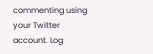commenting using your Twitter account. Log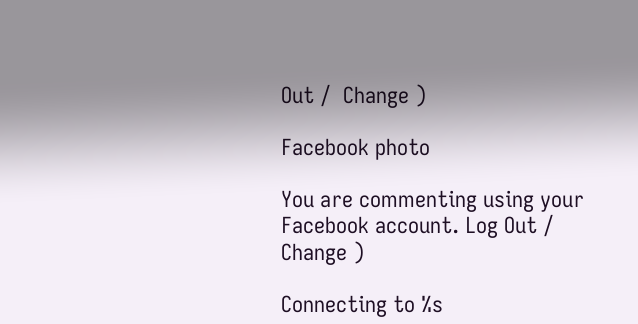Out /  Change )

Facebook photo

You are commenting using your Facebook account. Log Out /  Change )

Connecting to %s